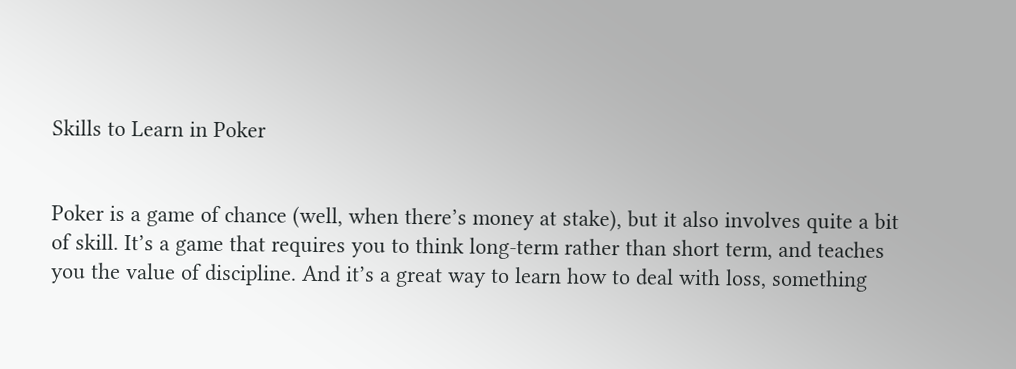Skills to Learn in Poker


Poker is a game of chance (well, when there’s money at stake), but it also involves quite a bit of skill. It’s a game that requires you to think long-term rather than short term, and teaches you the value of discipline. And it’s a great way to learn how to deal with loss, something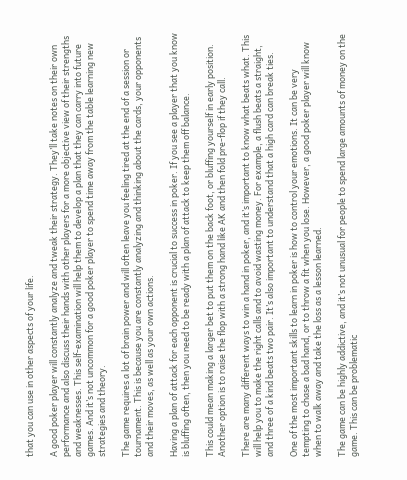that you can use in other aspects of your life.

A good poker player will constantly analyze and tweak their strategy. They’ll take notes on their own performance and also discuss their hands with other players for a more objective view of their strengths and weaknesses. This self-examination will help them to develop a plan that they can carry into future games. And it’s not uncommon for a good poker player to spend time away from the table learning new strategies and theory.

The game requires a lot of brain power and will often leave you feeling tired at the end of a session or tournament. This is because you are constantly analyzing and thinking about the cards, your opponents and their moves, as well as your own actions.

Having a plan of attack for each opponent is crucial to success in poker. If you see a player that you know is bluffing often, then you need to be ready with a plan of attack to keep them off balance.

This could mean making a larger bet to put them on the back foot, or bluffing yourself in early position. Another option is to raise the flop with a strong hand like AK and then fold pre-flop if they call.

There are many different ways to win a hand in poker, and it’s important to know what beats what. This will help you to make the right calls and to avoid wasting money. For example, a flush beats a straight, and three of a kind beats two pair. It’s also important to understand that a high card can break ties.

One of the most important skills to learn in poker is how to control your emotions. It can be very tempting to chase a bad hand, or to throw a fit when you lose. However, a good poker player will know when to walk away and take the loss as a lesson learned.

The game can be highly addictive, and it’s not unusual for people to spend large amounts of money on the game. This can be problematic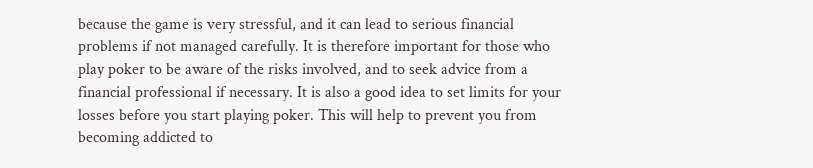because the game is very stressful, and it can lead to serious financial problems if not managed carefully. It is therefore important for those who play poker to be aware of the risks involved, and to seek advice from a financial professional if necessary. It is also a good idea to set limits for your losses before you start playing poker. This will help to prevent you from becoming addicted to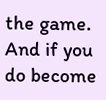the game. And if you do become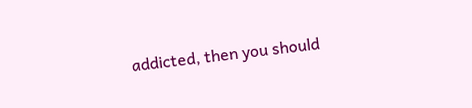addicted, then you should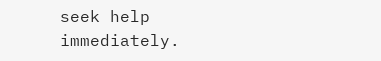seek help immediately.